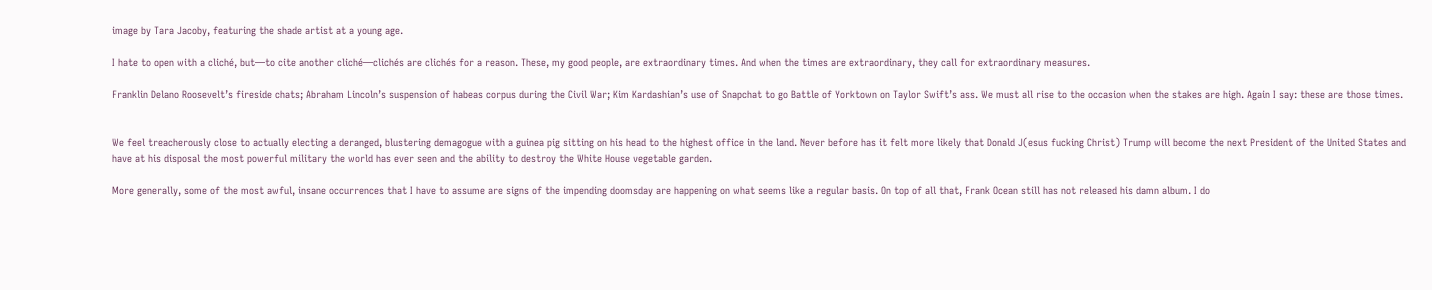image by Tara Jacoby, featuring the shade artist at a young age.

I hate to open with a cliché, but—to cite another cliché—clichés are clichés for a reason. These, my good people, are extraordinary times. And when the times are extraordinary, they call for extraordinary measures.

Franklin Delano Roosevelt’s fireside chats; Abraham Lincoln’s suspension of habeas corpus during the Civil War; Kim Kardashian’s use of Snapchat to go Battle of Yorktown on Taylor Swift’s ass. We must all rise to the occasion when the stakes are high. Again I say: these are those times.


We feel treacherously close to actually electing a deranged, blustering demagogue with a guinea pig sitting on his head to the highest office in the land. Never before has it felt more likely that Donald J(esus fucking Christ) Trump will become the next President of the United States and have at his disposal the most powerful military the world has ever seen and the ability to destroy the White House vegetable garden.

More generally, some of the most awful, insane occurrences that I have to assume are signs of the impending doomsday are happening on what seems like a regular basis. On top of all that, Frank Ocean still has not released his damn album. I do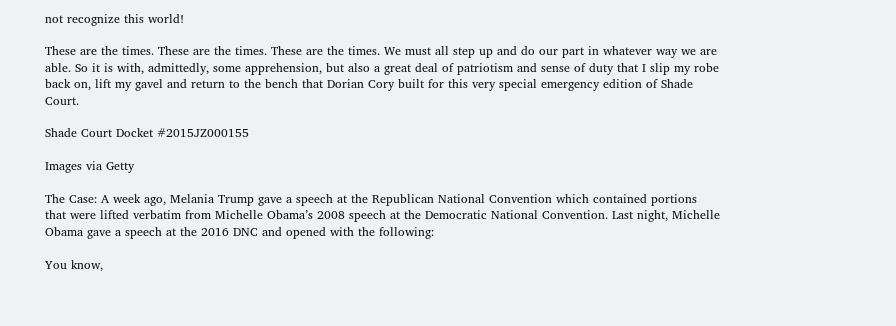not recognize this world!

These are the times. These are the times. These are the times. We must all step up and do our part in whatever way we are able. So it is with, admittedly, some apprehension, but also a great deal of patriotism and sense of duty that I slip my robe back on, lift my gavel and return to the bench that Dorian Cory built for this very special emergency edition of Shade Court.

Shade Court Docket #2015JZ000155

Images via Getty

The Case: A week ago, Melania Trump gave a speech at the Republican National Convention which contained portions that were lifted verbatim from Michelle Obama’s 2008 speech at the Democratic National Convention. Last night, Michelle Obama gave a speech at the 2016 DNC and opened with the following:

You know,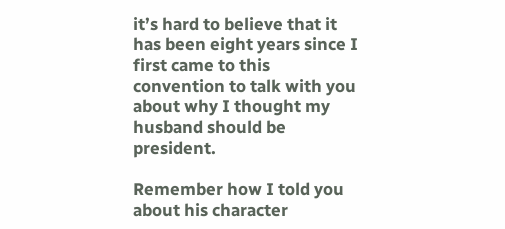it’s hard to believe that it has been eight years since I first came to this convention to talk with you about why I thought my husband should be president.

Remember how I told you about his character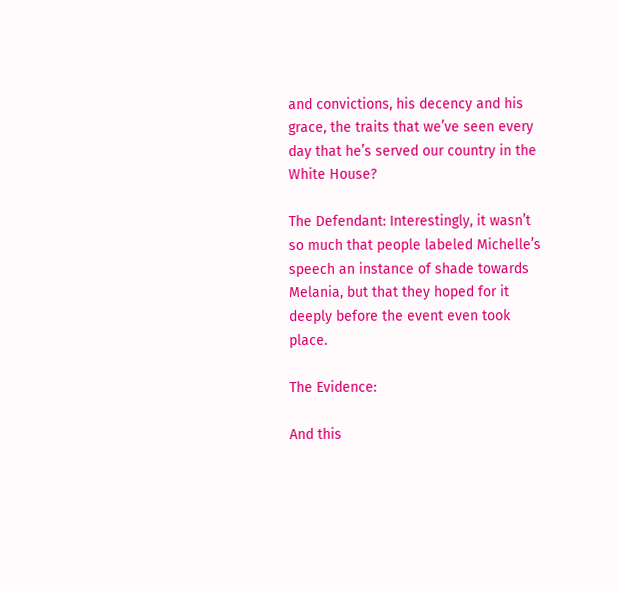and convictions, his decency and his grace, the traits that we’ve seen every day that he’s served our country in the White House?

The Defendant: Interestingly, it wasn’t so much that people labeled Michelle’s speech an instance of shade towards Melania, but that they hoped for it deeply before the event even took place.

The Evidence:

And this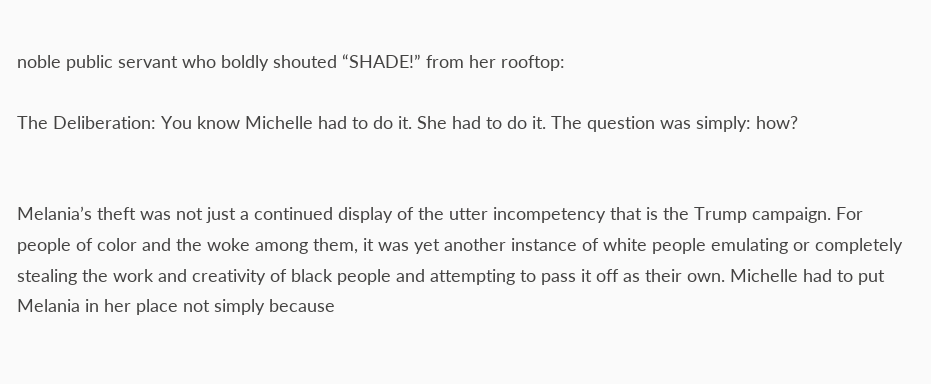noble public servant who boldly shouted “SHADE!” from her rooftop:

The Deliberation: You know Michelle had to do it. She had to do it. The question was simply: how?


Melania’s theft was not just a continued display of the utter incompetency that is the Trump campaign. For people of color and the woke among them, it was yet another instance of white people emulating or completely stealing the work and creativity of black people and attempting to pass it off as their own. Michelle had to put Melania in her place not simply because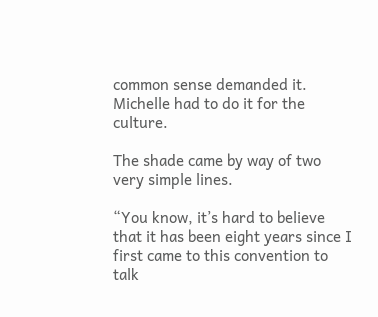common sense demanded it. Michelle had to do it for the culture.

The shade came by way of two very simple lines.

“You know, it’s hard to believe that it has been eight years since I first came to this convention to talk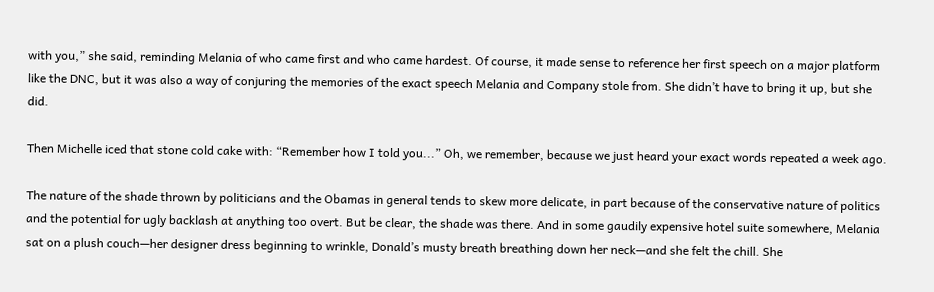with you,” she said, reminding Melania of who came first and who came hardest. Of course, it made sense to reference her first speech on a major platform like the DNC, but it was also a way of conjuring the memories of the exact speech Melania and Company stole from. She didn’t have to bring it up, but she did.

Then Michelle iced that stone cold cake with: “Remember how I told you...” Oh, we remember, because we just heard your exact words repeated a week ago.

The nature of the shade thrown by politicians and the Obamas in general tends to skew more delicate, in part because of the conservative nature of politics and the potential for ugly backlash at anything too overt. But be clear, the shade was there. And in some gaudily expensive hotel suite somewhere, Melania sat on a plush couch—her designer dress beginning to wrinkle, Donald’s musty breath breathing down her neck—and she felt the chill. She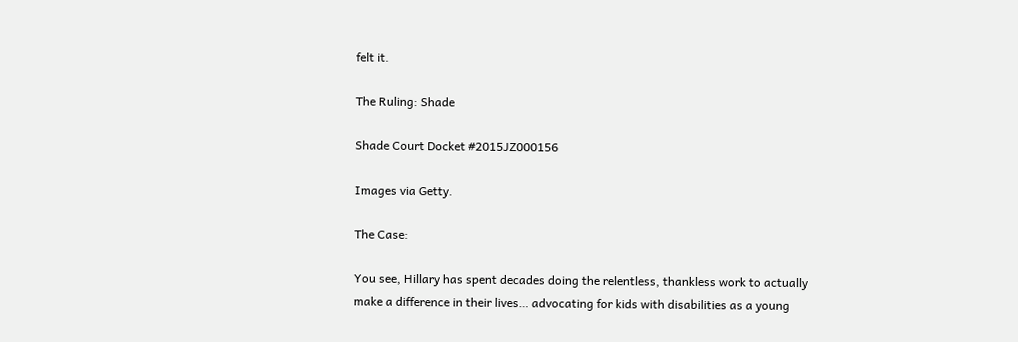felt it.

The Ruling: Shade

Shade Court Docket #2015JZ000156

Images via Getty.

The Case:

You see, Hillary has spent decades doing the relentless, thankless work to actually make a difference in their lives… advocating for kids with disabilities as a young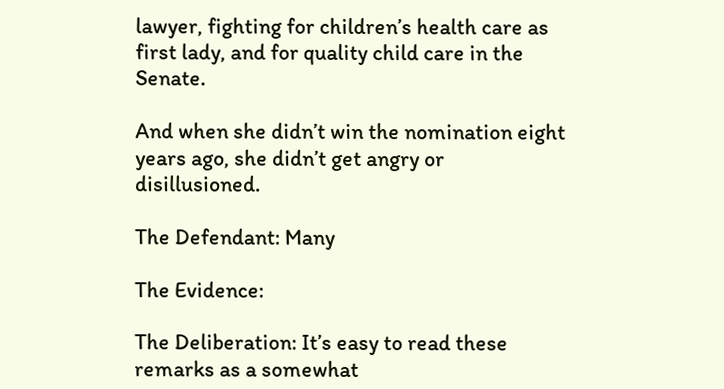lawyer, fighting for children’s health care as first lady, and for quality child care in the Senate.

And when she didn’t win the nomination eight years ago, she didn’t get angry or disillusioned.

The Defendant: Many

The Evidence:

The Deliberation: It’s easy to read these remarks as a somewhat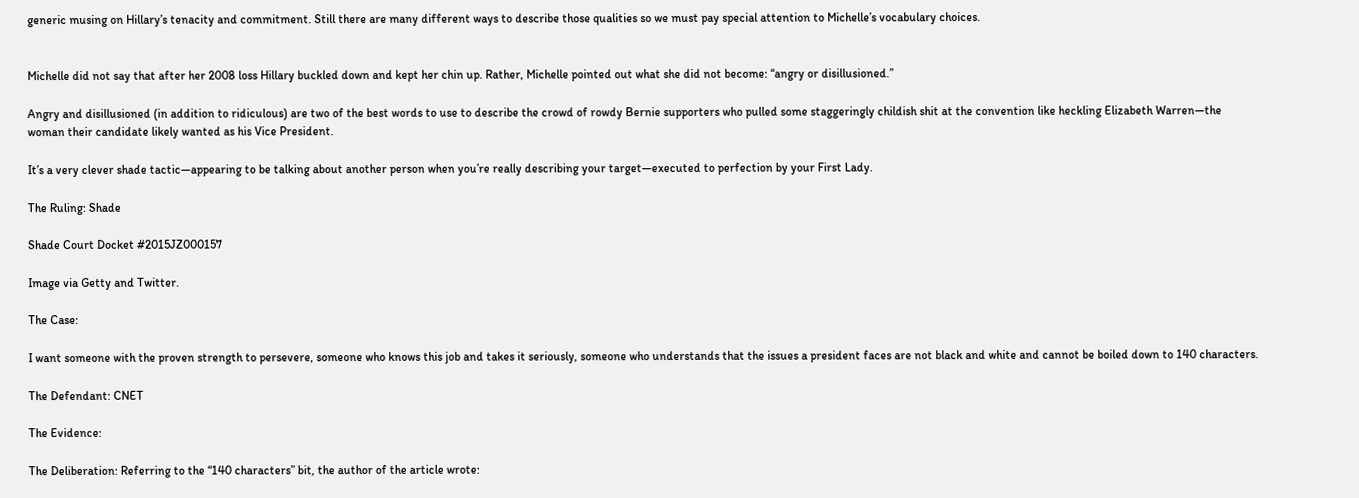generic musing on Hillary’s tenacity and commitment. Still there are many different ways to describe those qualities so we must pay special attention to Michelle’s vocabulary choices.


Michelle did not say that after her 2008 loss Hillary buckled down and kept her chin up. Rather, Michelle pointed out what she did not become: “angry or disillusioned.”

Angry and disillusioned (in addition to ridiculous) are two of the best words to use to describe the crowd of rowdy Bernie supporters who pulled some staggeringly childish shit at the convention like heckling Elizabeth Warren—the woman their candidate likely wanted as his Vice President.

It’s a very clever shade tactic—appearing to be talking about another person when you’re really describing your target—executed to perfection by your First Lady.

The Ruling: Shade

Shade Court Docket #2015JZ000157

Image via Getty and Twitter.

The Case:

I want someone with the proven strength to persevere, someone who knows this job and takes it seriously, someone who understands that the issues a president faces are not black and white and cannot be boiled down to 140 characters.

The Defendant: CNET

The Evidence:

The Deliberation: Referring to the “140 characters” bit, the author of the article wrote: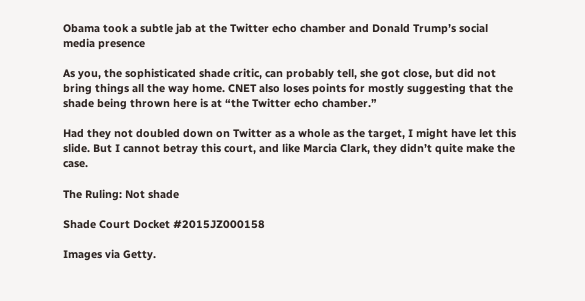Obama took a subtle jab at the Twitter echo chamber and Donald Trump’s social media presence

As you, the sophisticated shade critic, can probably tell, she got close, but did not bring things all the way home. CNET also loses points for mostly suggesting that the shade being thrown here is at “the Twitter echo chamber.”

Had they not doubled down on Twitter as a whole as the target, I might have let this slide. But I cannot betray this court, and like Marcia Clark, they didn’t quite make the case.

The Ruling: Not shade

Shade Court Docket #2015JZ000158

Images via Getty.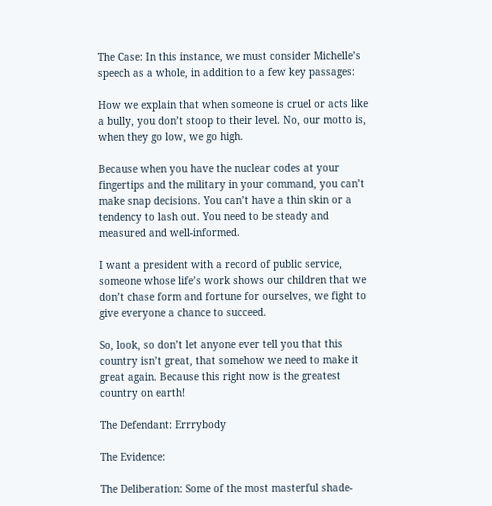The Case: In this instance, we must consider Michelle’s speech as a whole, in addition to a few key passages:

How we explain that when someone is cruel or acts like a bully, you don’t stoop to their level. No, our motto is, when they go low, we go high.

Because when you have the nuclear codes at your fingertips and the military in your command, you can’t make snap decisions. You can’t have a thin skin or a tendency to lash out. You need to be steady and measured and well-informed.

I want a president with a record of public service, someone whose life’s work shows our children that we don’t chase form and fortune for ourselves, we fight to give everyone a chance to succeed.

So, look, so don’t let anyone ever tell you that this country isn’t great, that somehow we need to make it great again. Because this right now is the greatest country on earth!

The Defendant: Errrybody

The Evidence:

The Deliberation: Some of the most masterful shade-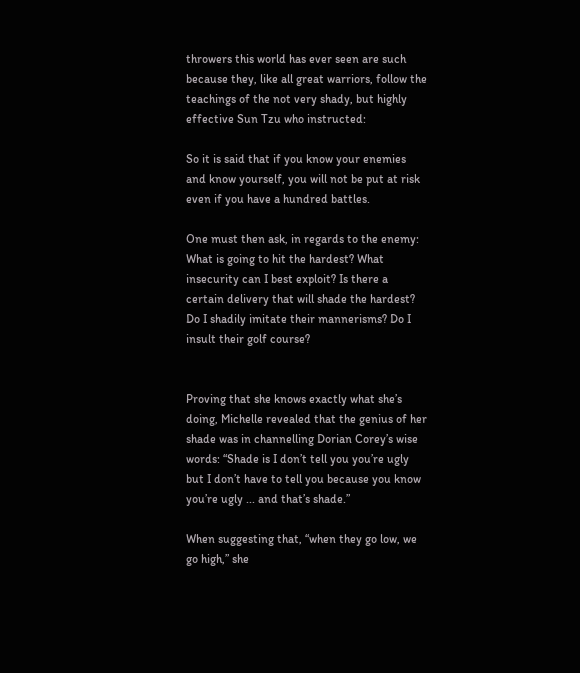throwers this world has ever seen are such because they, like all great warriors, follow the teachings of the not very shady, but highly effective Sun Tzu who instructed:

So it is said that if you know your enemies and know yourself, you will not be put at risk even if you have a hundred battles.

One must then ask, in regards to the enemy: What is going to hit the hardest? What insecurity can I best exploit? Is there a certain delivery that will shade the hardest? Do I shadily imitate their mannerisms? Do I insult their golf course?


Proving that she knows exactly what she’s doing, Michelle revealed that the genius of her shade was in channelling Dorian Corey’s wise words: “Shade is I don’t tell you you’re ugly but I don’t have to tell you because you know you’re ugly ... and that’s shade.”

When suggesting that, “when they go low, we go high,” she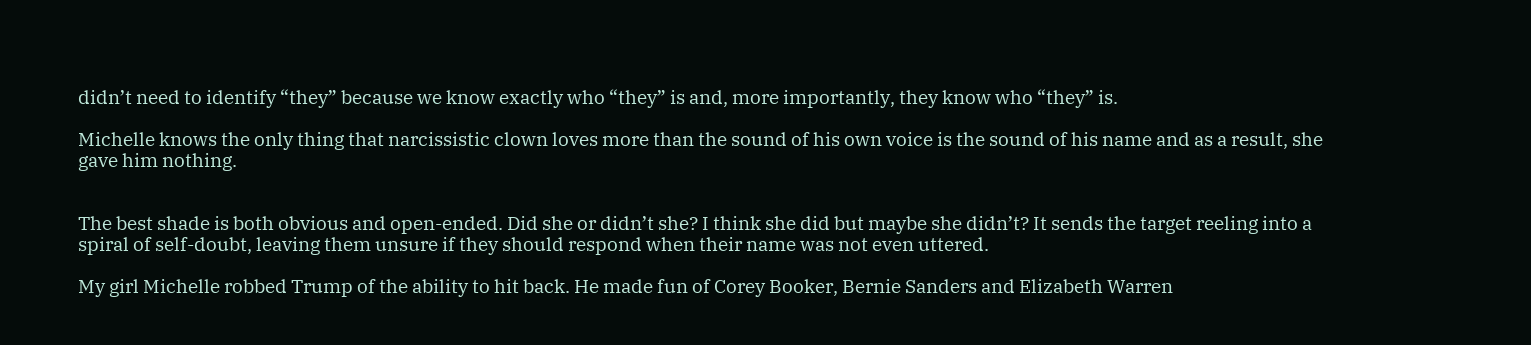didn’t need to identify “they” because we know exactly who “they” is and, more importantly, they know who “they” is.

Michelle knows the only thing that narcissistic clown loves more than the sound of his own voice is the sound of his name and as a result, she gave him nothing.


The best shade is both obvious and open-ended. Did she or didn’t she? I think she did but maybe she didn’t? It sends the target reeling into a spiral of self-doubt, leaving them unsure if they should respond when their name was not even uttered.

My girl Michelle robbed Trump of the ability to hit back. He made fun of Corey Booker, Bernie Sanders and Elizabeth Warren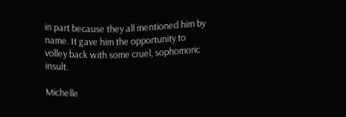in part because they all mentioned him by name. It gave him the opportunity to volley back with some cruel, sophomoric insult.

Michelle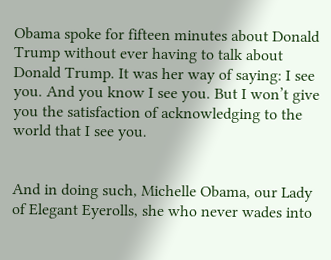Obama spoke for fifteen minutes about Donald Trump without ever having to talk about Donald Trump. It was her way of saying: I see you. And you know I see you. But I won’t give you the satisfaction of acknowledging to the world that I see you.


And in doing such, Michelle Obama, our Lady of Elegant Eyerolls, she who never wades into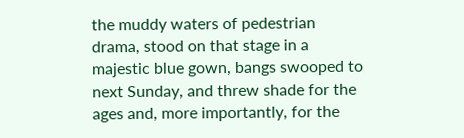the muddy waters of pedestrian drama, stood on that stage in a majestic blue gown, bangs swooped to next Sunday, and threw shade for the ages and, more importantly, for the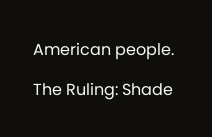American people.

The Ruling: Shade